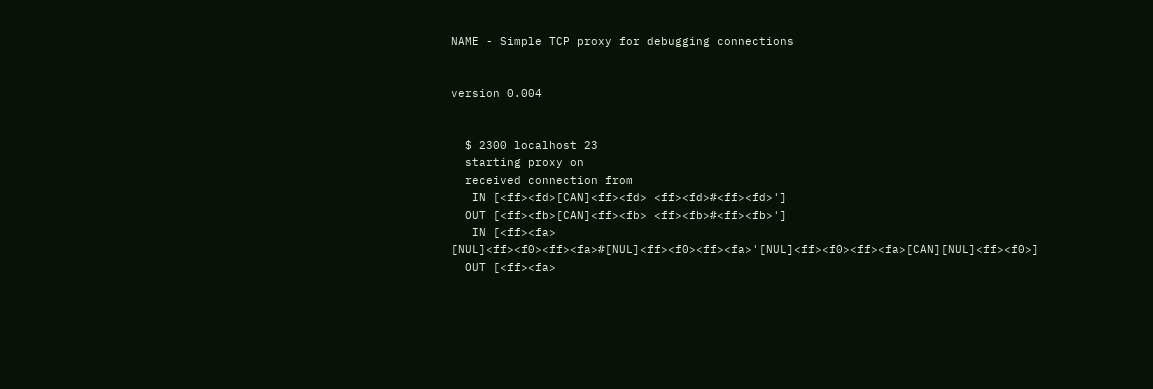NAME - Simple TCP proxy for debugging connections


version 0.004


  $ 2300 localhost 23
  starting proxy on
  received connection from
   IN [<ff><fd>[CAN]<ff><fd> <ff><fd>#<ff><fd>']
  OUT [<ff><fb>[CAN]<ff><fb> <ff><fb>#<ff><fb>']
   IN [<ff><fa> [NUL]<ff><f0><ff><fa>#[NUL]<ff><f0><ff><fa>'[NUL]<ff><f0><ff><fa>[CAN][NUL]<ff><f0>]
  OUT [<ff><fa>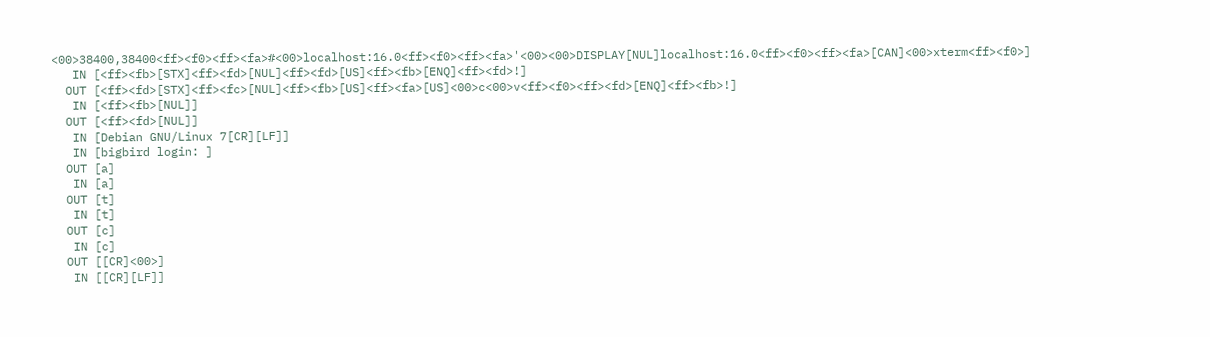<00>38400,38400<ff><f0><ff><fa>#<00>localhost:16.0<ff><f0><ff><fa>'<00><00>DISPLAY[NUL]localhost:16.0<ff><f0><ff><fa>[CAN]<00>xterm<ff><f0>]
   IN [<ff><fb>[STX]<ff><fd>[NUL]<ff><fd>[US]<ff><fb>[ENQ]<ff><fd>!]
  OUT [<ff><fd>[STX]<ff><fc>[NUL]<ff><fb>[US]<ff><fa>[US]<00>c<00>v<ff><f0><ff><fd>[ENQ]<ff><fb>!]
   IN [<ff><fb>[NUL]]
  OUT [<ff><fd>[NUL]]
   IN [Debian GNU/Linux 7[CR][LF]]
   IN [bigbird login: ]
  OUT [a]
   IN [a]
  OUT [t]
   IN [t]
  OUT [c]
   IN [c]
  OUT [[CR]<00>]
   IN [[CR][LF]]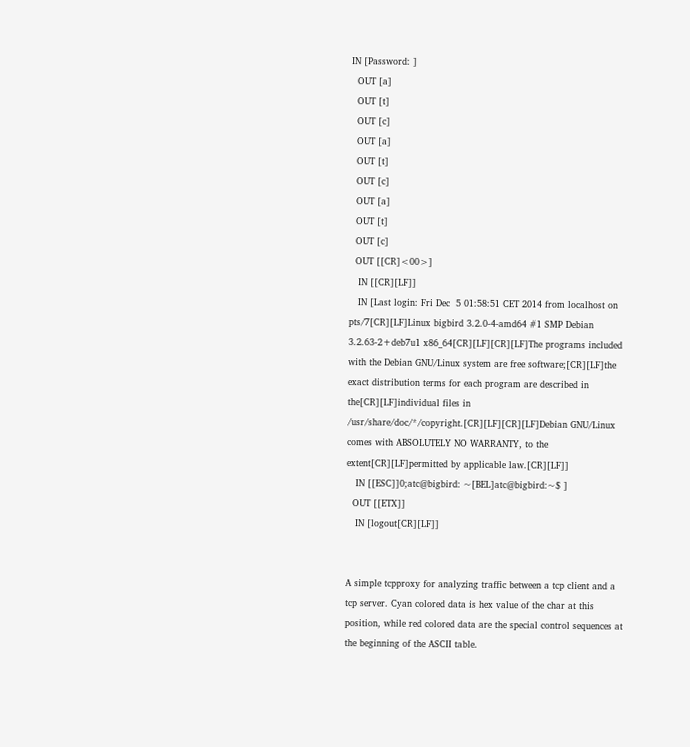IN [Password: ]
  OUT [a]
  OUT [t]
  OUT [c]
  OUT [a]
  OUT [t]
  OUT [c]
  OUT [a]
  OUT [t]
  OUT [c]
  OUT [[CR]<00>]
   IN [[CR][LF]]
   IN [Last login: Fri Dec  5 01:58:51 CET 2014 from localhost on pts/7[CR][LF]Linux bigbird 3.2.0-4-amd64 #1 SMP Debian 3.2.63-2+deb7u1 x86_64[CR][LF][CR][LF]The programs included with the Debian GNU/Linux system are free software;[CR][LF]the exact distribution terms for each program are described in the[CR][LF]individual files in /usr/share/doc/*/copyright.[CR][LF][CR][LF]Debian GNU/Linux comes with ABSOLUTELY NO WARRANTY, to the extent[CR][LF]permitted by applicable law.[CR][LF]]
   IN [[ESC]]0;atc@bigbird: ~[BEL]atc@bigbird:~$ ]
  OUT [[ETX]]
   IN [logout[CR][LF]]


A simple tcpproxy for analyzing traffic between a tcp client and a tcp server. Cyan colored data is hex value of the char at this position, while red colored data are the special control sequences at the beginning of the ASCII table.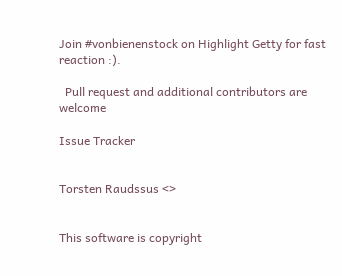Join #vonbienenstock on Highlight Getty for fast reaction :).

  Pull request and additional contributors are welcome

Issue Tracker


Torsten Raudssus <>


This software is copyright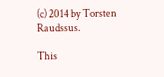(c) 2014 by Torsten Raudssus.

This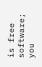is free software; you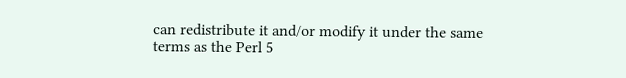can redistribute it and/or modify it under the same terms as the Perl 5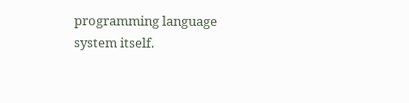programming language system itself.